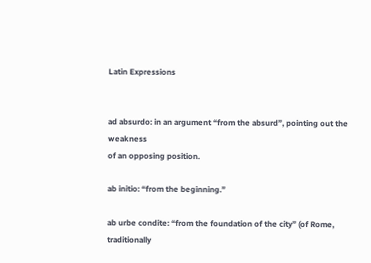Latin Expressions


ad absurdo: in an argument “from the absurd”, pointing out the weakness
of an opposing position.

ab initio: “from the beginning.”

ab urbe condite: “from the foundation of the city” (of Rome, traditionally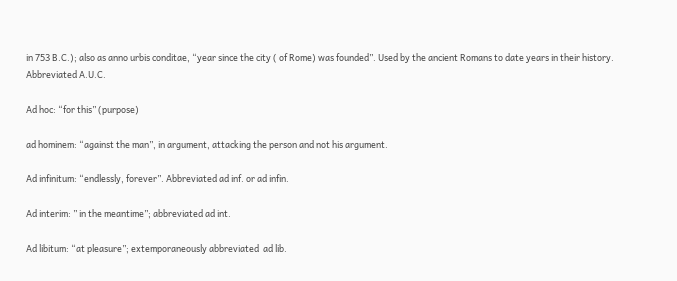in 753 B.C.); also as anno urbis conditae, “year since the city ( of Rome) was founded”. Used by the ancient Romans to date years in their history. Abbreviated A.U.C.

Ad hoc: “for this” (purpose)

ad hominem: “against the man”, in argument, attacking the person and not his argument.

Ad infinitum: “endlessly, forever”. Abbreviated ad inf. or ad infin.

Ad interim: ” in the meantime”; abbreviated ad int.

Ad libitum: “at pleasure”; extemporaneously abbreviated  ad lib.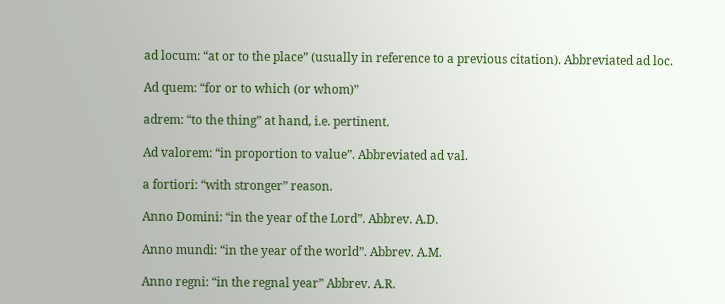ad locum: “at or to the place” (usually in reference to a previous citation). Abbreviated ad loc.

Ad quem: “for or to which (or whom)”

adrem: “to the thing” at hand, i.e. pertinent.

Ad valorem: “in proportion to value”. Abbreviated ad val.

a fortiori: “with stronger” reason.

Anno Domini: “in the year of the Lord”. Abbrev. A.D.

Anno mundi: “in the year of the world”. Abbrev. A.M.

Anno regni: “in the regnal year” Abbrev. A.R.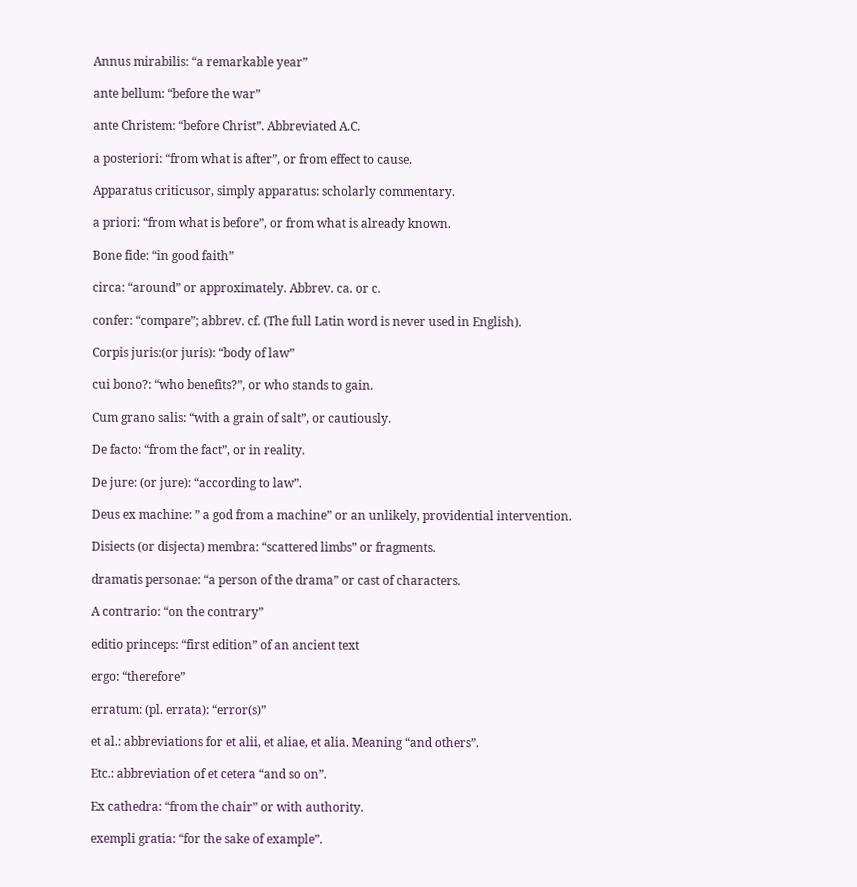Annus mirabilis: “a remarkable year”

ante bellum: “before the war”

ante Christem: “before Christ”. Abbreviated A.C.

a posteriori: “from what is after”, or from effect to cause.

Apparatus criticusor, simply apparatus: scholarly commentary.

a priori: “from what is before”, or from what is already known.

Bone fide: “in good faith”

circa: “around” or approximately. Abbrev. ca. or c.

confer: “compare”; abbrev. cf. (The full Latin word is never used in English).

Corpis juris:(or juris): “body of law”

cui bono?: “who benefits?”, or who stands to gain.

Cum grano salis: “with a grain of salt”, or cautiously.

De facto: “from the fact”, or in reality.

De jure: (or jure): “according to law”.

Deus ex machine: ” a god from a machine” or an unlikely, providential intervention.

Disiects (or disjecta) membra: “scattered limbs” or fragments.

dramatis personae: “a person of the drama” or cast of characters.

A contrario: “on the contrary”

editio princeps: “first edition” of an ancient text

ergo: “therefore”

erratum: (pl. errata): “error(s)”

et al.: abbreviations for et alii, et aliae, et alia. Meaning “and others”.

Etc.: abbreviation of et cetera “and so on”.

Ex cathedra: “from the chair” or with authority.

exempli gratia: “for the sake of example”.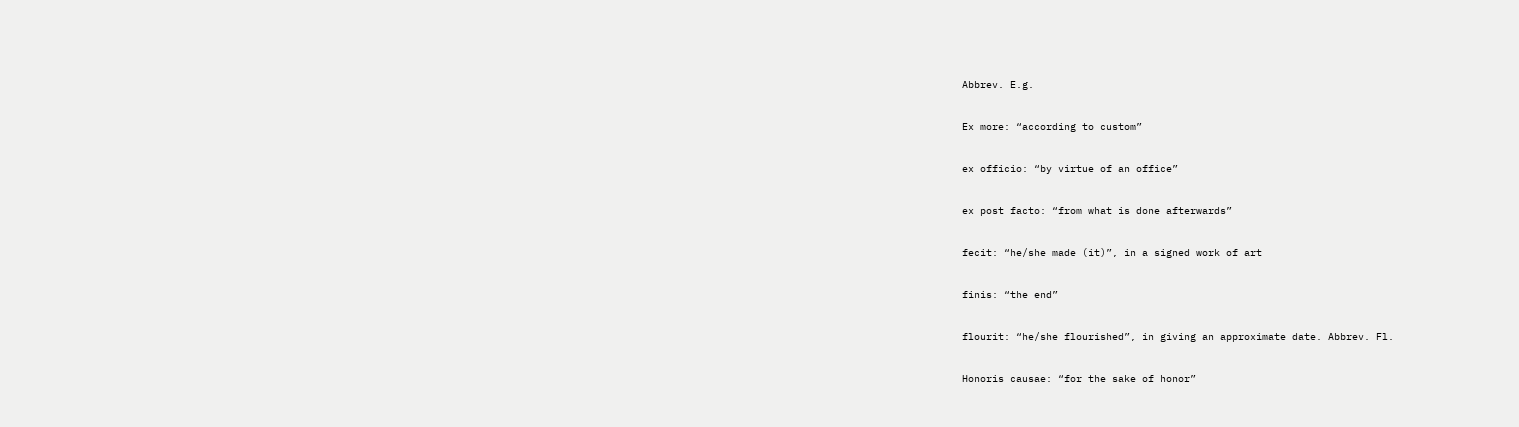Abbrev. E.g.

Ex more: “according to custom”

ex officio: “by virtue of an office”

ex post facto: “from what is done afterwards”

fecit: “he/she made (it)”, in a signed work of art

finis: “the end”

flourit: “he/she flourished”, in giving an approximate date. Abbrev. Fl.

Honoris causae: “for the sake of honor”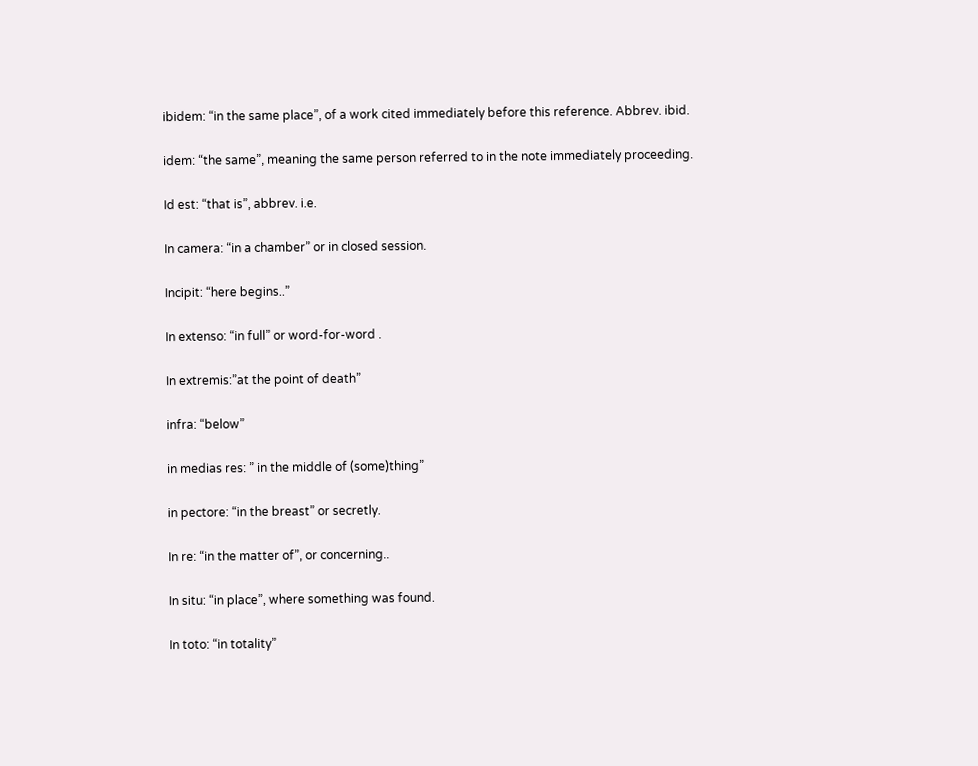ibidem: “in the same place”, of a work cited immediately before this reference. Abbrev. ibid.

idem: “the same”, meaning the same person referred to in the note immediately proceeding.

Id est: “that is”, abbrev. i.e.

In camera: “in a chamber” or in closed session.

Incipit: “here begins..”

In extenso: “in full” or word-for-word .

In extremis:”at the point of death”

infra: “below”

in medias res: ” in the middle of (some)thing”

in pectore: “in the breast” or secretly.

In re: “in the matter of”, or concerning..

In situ: “in place”, where something was found.

In toto: “in totality”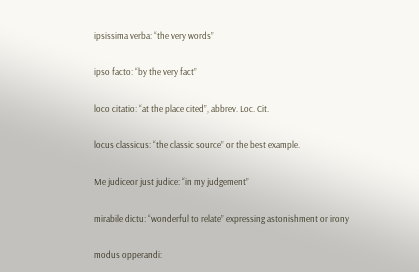ipsissima verba: “the very words”

ipso facto: “by the very fact”

loco citatio: “at the place cited”, abbrev. Loc. Cit.

locus classicus: “the classic source” or the best example.

Me judiceor just judice: “in my judgement”

mirabile dictu: “wonderful to relate” expressing astonishment or irony

modus opperandi: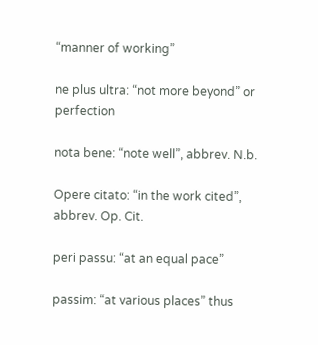“manner of working”

ne plus ultra: “not more beyond” or perfection

nota bene: “note well”, abbrev. N.b.

Opere citato: “in the work cited”, abbrev. Op. Cit.

peri passu: “at an equal pace”

passim: “at various places” thus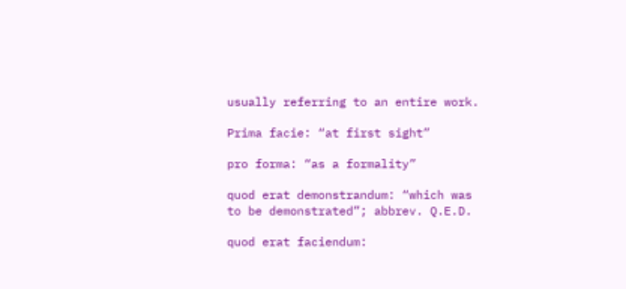usually referring to an entire work.

Prima facie: “at first sight”

pro forma: “as a formality”

quod erat demonstrandum: “which was to be demonstrated”; abbrev. Q.E.D.

quod erat faciendum: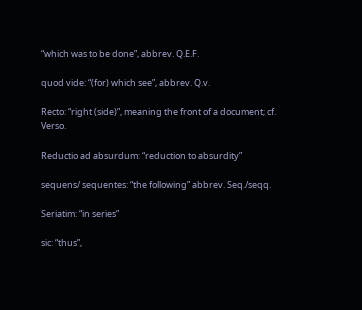“which was to be done”, abbrev. Q.E.F.

quod vide: “(for) which see”, abbrev. Q.v.

Recto: “right (side)”, meaning the front of a document; cf. Verso.

Reductio ad absurdum: “reduction to absurdity”

sequens/ sequentes: “the following” abbrev. Seq./seqq.

Seriatim: “in series”

sic: “thus”,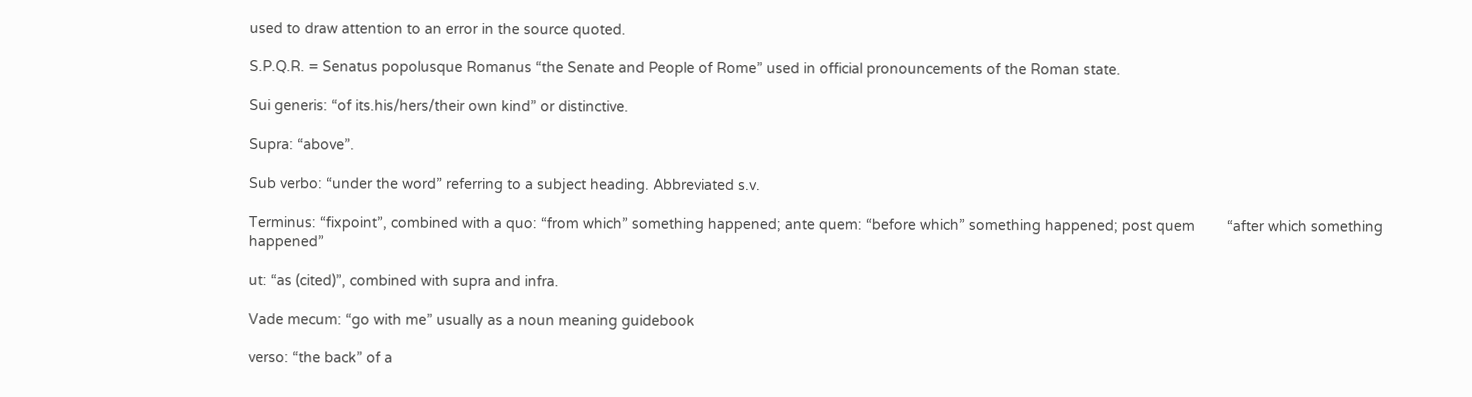used to draw attention to an error in the source quoted.

S.P.Q.R. = Senatus popolusque Romanus “the Senate and People of Rome” used in official pronouncements of the Roman state.

Sui generis: “of its.his/hers/their own kind” or distinctive.

Supra: “above”.

Sub verbo: “under the word” referring to a subject heading. Abbreviated s.v.

Terminus: “fixpoint”, combined with a quo: “from which” something happened; ante quem: “before which” something happened; post quem        “after which something happened”

ut: “as (cited)”, combined with supra and infra.

Vade mecum: “go with me” usually as a noun meaning guidebook

verso: “the back” of a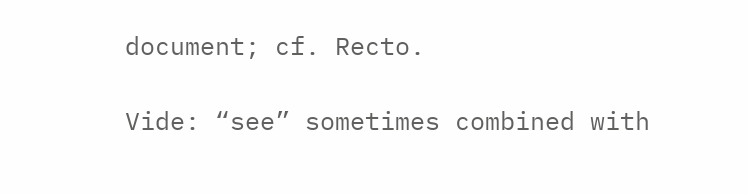document; cf. Recto.

Vide: “see” sometimes combined with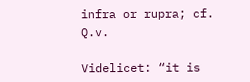infra or rupra; cf. Q.v.

Videlicet: “it is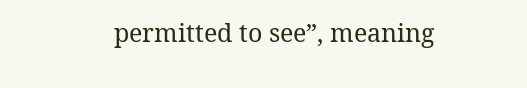permitted to see”, meaning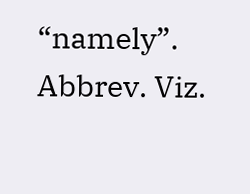“namely”. Abbrev. Viz.